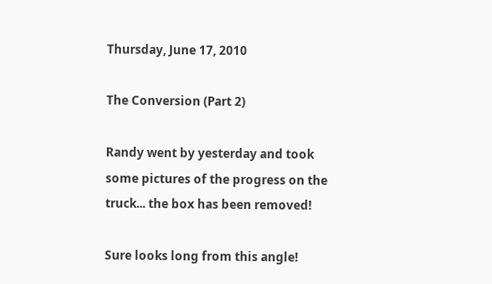Thursday, June 17, 2010

The Conversion (Part 2)

Randy went by yesterday and took some pictures of the progress on the truck... the box has been removed!

Sure looks long from this angle!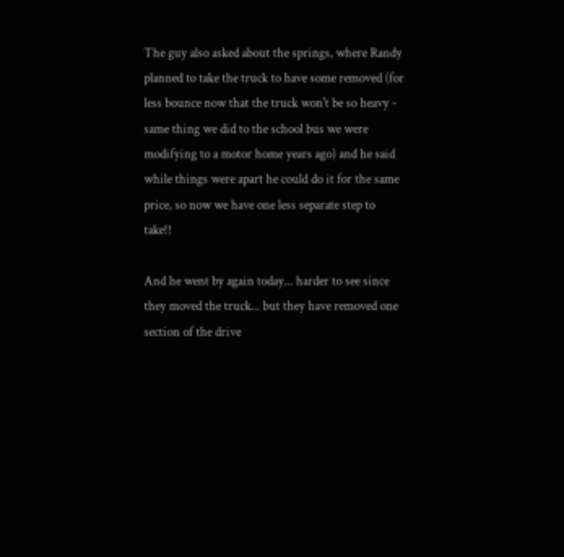The guy also asked about the springs, where Randy planned to take the truck to have some removed (for less bounce now that the truck won't be so heavy - same thing we did to the school bus we were modifying to a motor home years ago) and he said while things were apart he could do it for the same price, so now we have one less separate step to take!!

And he went by again today... harder to see since they moved the truck... but they have removed one section of the drive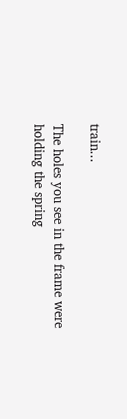train...

The holes you see in the frame were holding the spring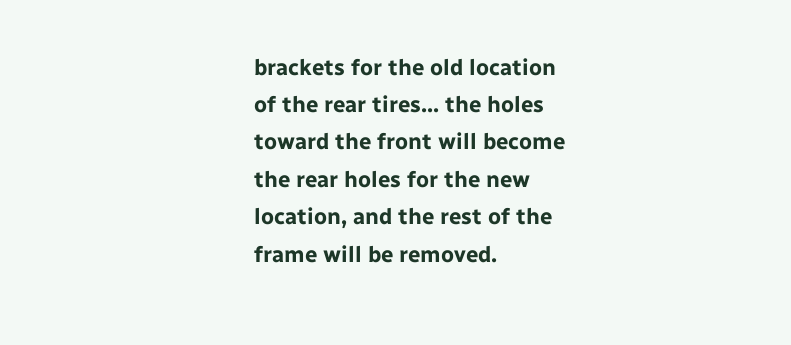brackets for the old location of the rear tires... the holes toward the front will become the rear holes for the new location, and the rest of the frame will be removed.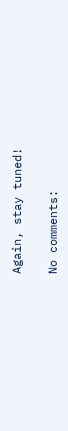Again, stay tuned!

No comments: